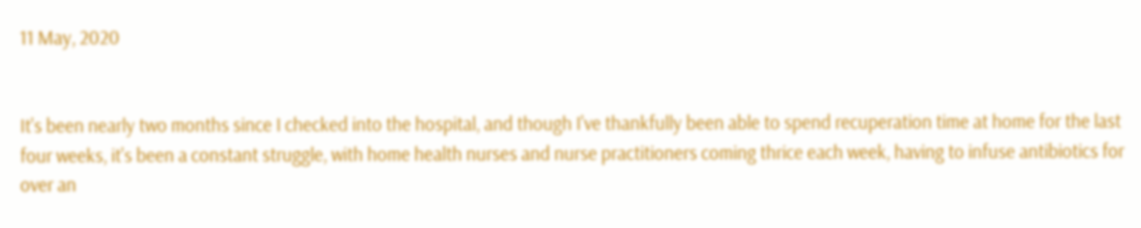11 May, 2020


It's been nearly two months since I checked into the hospital, and though I've thankfully been able to spend recuperation time at home for the last four weeks, it's been a constant struggle, with home health nurses and nurse practitioners coming thrice each week, having to infuse antibiotics for over an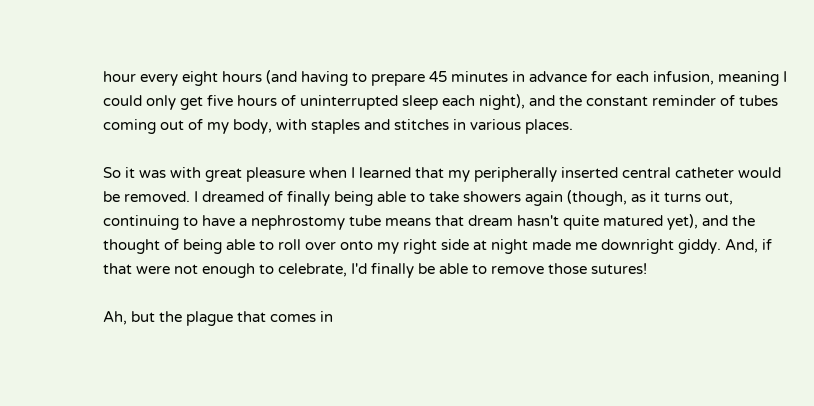hour every eight hours (and having to prepare 45 minutes in advance for each infusion, meaning I could only get five hours of uninterrupted sleep each night), and the constant reminder of tubes coming out of my body, with staples and stitches in various places.

So it was with great pleasure when I learned that my peripherally inserted central catheter would be removed. I dreamed of finally being able to take showers again (though, as it turns out, continuing to have a nephrostomy tube means that dream hasn't quite matured yet), and the thought of being able to roll over onto my right side at night made me downright giddy. And, if that were not enough to celebrate, I'd finally be able to remove those sutures!

Ah, but the plague that comes in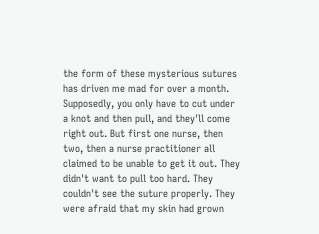the form of these mysterious sutures has driven me mad for over a month. Supposedly, you only have to cut under a knot and then pull, and they'll come right out. But first one nurse, then two, then a nurse practitioner all claimed to be unable to get it out. They didn't want to pull too hard. They couldn't see the suture properly. They were afraid that my skin had grown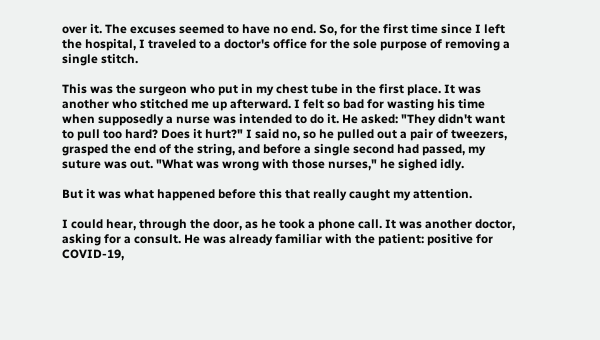over it. The excuses seemed to have no end. So, for the first time since I left the hospital, I traveled to a doctor's office for the sole purpose of removing a single stitch.

This was the surgeon who put in my chest tube in the first place. It was another who stitched me up afterward. I felt so bad for wasting his time when supposedly a nurse was intended to do it. He asked: "They didn't want to pull too hard? Does it hurt?" I said no, so he pulled out a pair of tweezers, grasped the end of the string, and before a single second had passed, my suture was out. "What was wrong with those nurses," he sighed idly.

But it was what happened before this that really caught my attention.

I could hear, through the door, as he took a phone call. It was another doctor, asking for a consult. He was already familiar with the patient: positive for COVID-19,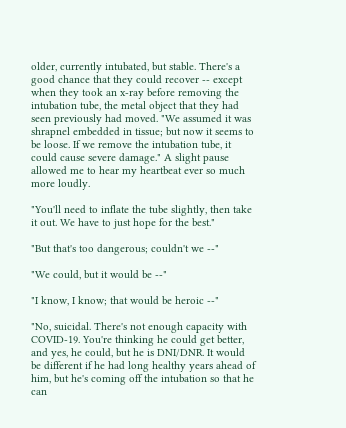older, currently intubated, but stable. There's a good chance that they could recover -- except when they took an x-ray before removing the intubation tube, the metal object that they had seen previously had moved. "We assumed it was shrapnel embedded in tissue; but now it seems to be loose. If we remove the intubation tube, it could cause severe damage." A slight pause allowed me to hear my heartbeat ever so much more loudly.

"You'll need to inflate the tube slightly, then take it out. We have to just hope for the best."

"But that's too dangerous; couldn't we --"

"We could, but it would be --"

"I know, I know; that would be heroic --"

"No, suicidal. There's not enough capacity with COVID-19. You're thinking he could get better, and yes, he could, but he is DNI/DNR. It would be different if he had long healthy years ahead of him, but he's coming off the intubation so that he can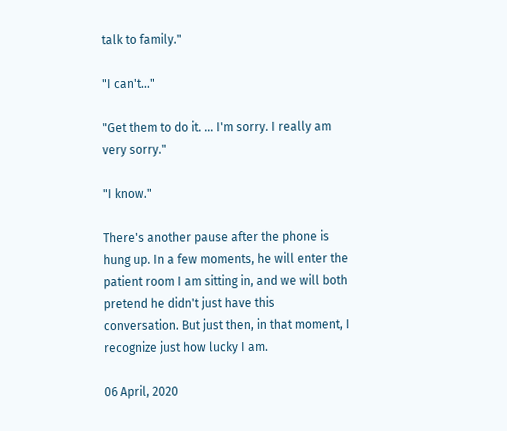talk to family."

"I can't…"

"Get them to do it. … I'm sorry. I really am very sorry."

"I know."

There's another pause after the phone is hung up. In a few moments, he will enter the patient room I am sitting in, and we will both pretend he didn't just have this conversation. But just then, in that moment, I recognize just how lucky I am.

06 April, 2020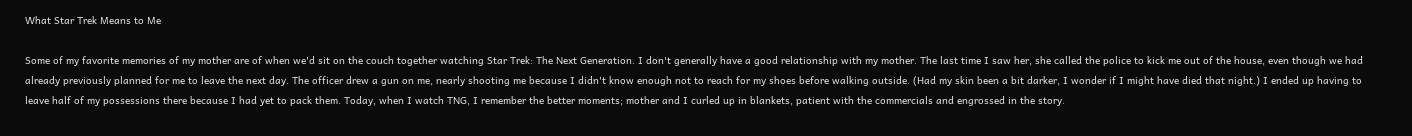What Star Trek Means to Me

Some of my favorite memories of my mother are of when we'd sit on the couch together watching Star Trek: The Next Generation. I don't generally have a good relationship with my mother. The last time I saw her, she called the police to kick me out of the house, even though we had already previously planned for me to leave the next day. The officer drew a gun on me, nearly shooting me because I didn't know enough not to reach for my shoes before walking outside. (Had my skin been a bit darker, I wonder if I might have died that night.) I ended up having to leave half of my possessions there because I had yet to pack them. Today, when I watch TNG, I remember the better moments; mother and I curled up in blankets, patient with the commercials and engrossed in the story.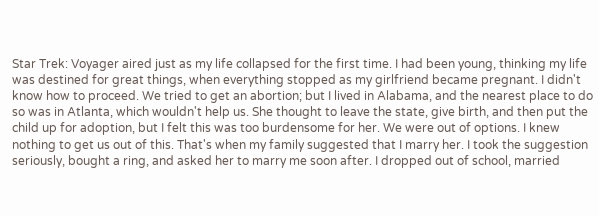Star Trek: Voyager aired just as my life collapsed for the first time. I had been young, thinking my life was destined for great things, when everything stopped as my girlfriend became pregnant. I didn't know how to proceed. We tried to get an abortion; but I lived in Alabama, and the nearest place to do so was in Atlanta, which wouldn't help us. She thought to leave the state, give birth, and then put the child up for adoption, but I felt this was too burdensome for her. We were out of options. I knew nothing to get us out of this. That's when my family suggested that I marry her. I took the suggestion seriously, bought a ring, and asked her to marry me soon after. I dropped out of school, married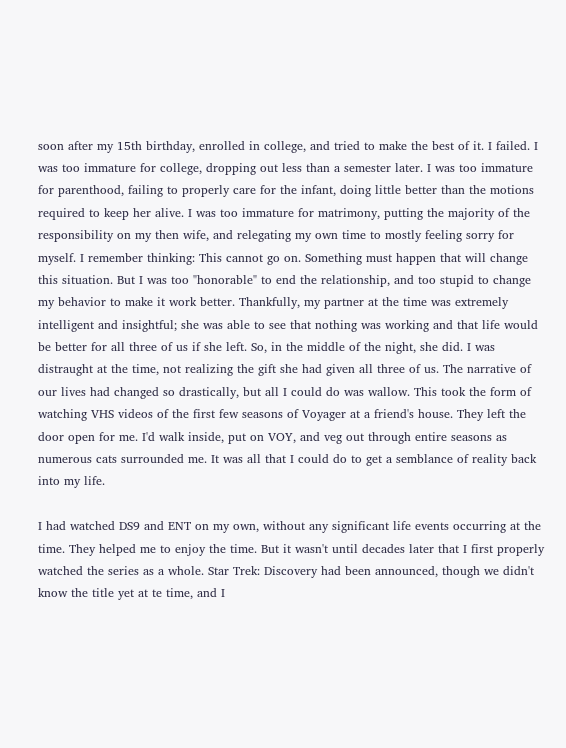soon after my 15th birthday, enrolled in college, and tried to make the best of it. I failed. I was too immature for college, dropping out less than a semester later. I was too immature for parenthood, failing to properly care for the infant, doing little better than the motions required to keep her alive. I was too immature for matrimony, putting the majority of the responsibility on my then wife, and relegating my own time to mostly feeling sorry for myself. I remember thinking: This cannot go on. Something must happen that will change this situation. But I was too "honorable" to end the relationship, and too stupid to change my behavior to make it work better. Thankfully, my partner at the time was extremely intelligent and insightful; she was able to see that nothing was working and that life would be better for all three of us if she left. So, in the middle of the night, she did. I was distraught at the time, not realizing the gift she had given all three of us. The narrative of our lives had changed so drastically, but all I could do was wallow. This took the form of watching VHS videos of the first few seasons of Voyager at a friend's house. They left the door open for me. I'd walk inside, put on VOY, and veg out through entire seasons as numerous cats surrounded me. It was all that I could do to get a semblance of reality back into my life.

I had watched DS9 and ENT on my own, without any significant life events occurring at the time. They helped me to enjoy the time. But it wasn't until decades later that I first properly watched the series as a whole. Star Trek: Discovery had been announced, though we didn't know the title yet at te time, and I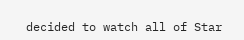decided to watch all of Star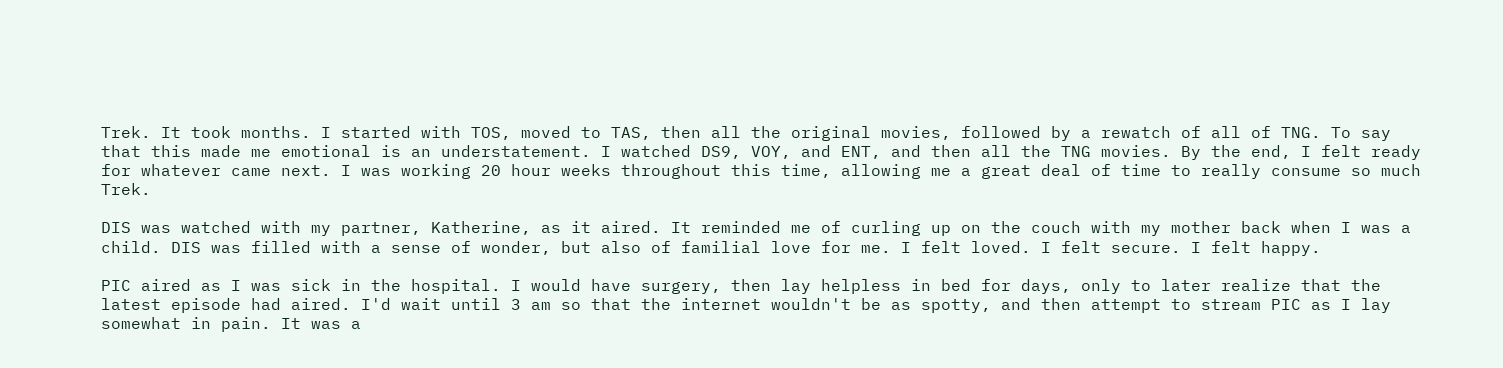Trek. It took months. I started with TOS, moved to TAS, then all the original movies, followed by a rewatch of all of TNG. To say that this made me emotional is an understatement. I watched DS9, VOY, and ENT, and then all the TNG movies. By the end, I felt ready for whatever came next. I was working 20 hour weeks throughout this time, allowing me a great deal of time to really consume so much Trek.

DIS was watched with my partner, Katherine, as it aired. It reminded me of curling up on the couch with my mother back when I was a child. DIS was filled with a sense of wonder, but also of familial love for me. I felt loved. I felt secure. I felt happy.

PIC aired as I was sick in the hospital. I would have surgery, then lay helpless in bed for days, only to later realize that the latest episode had aired. I'd wait until 3 am so that the internet wouldn't be as spotty, and then attempt to stream PIC as I lay somewhat in pain. It was a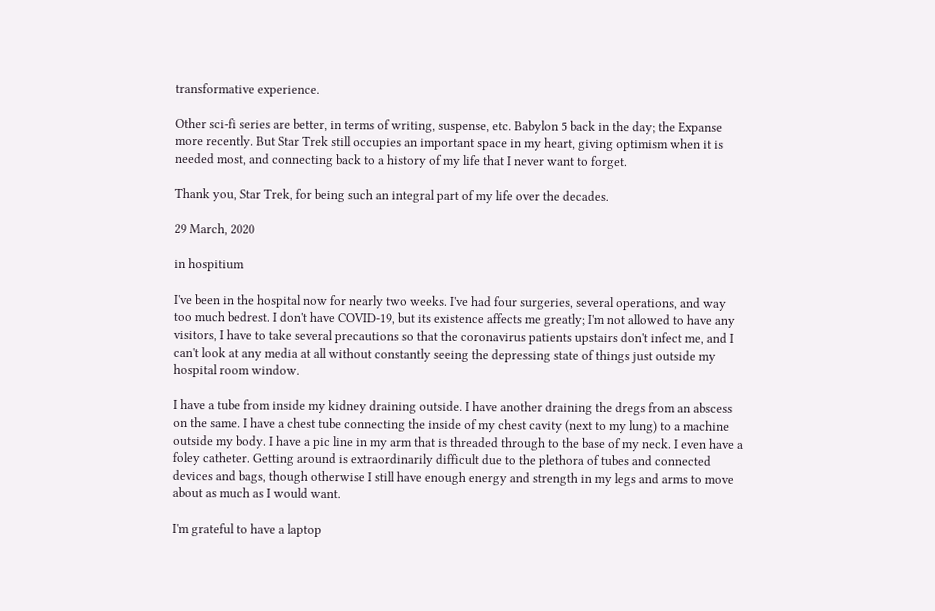transformative experience.

Other sci-fi series are better, in terms of writing, suspense, etc. Babylon 5 back in the day; the Expanse more recently. But Star Trek still occupies an important space in my heart, giving optimism when it is needed most, and connecting back to a history of my life that I never want to forget.

Thank you, Star Trek, for being such an integral part of my life over the decades.

29 March, 2020

in hospitium

I've been in the hospital now for nearly two weeks. I've had four surgeries, several operations, and way too much bedrest. I don't have COVID-19, but its existence affects me greatly; I'm not allowed to have any visitors, I have to take several precautions so that the coronavirus patients upstairs don't infect me, and I can't look at any media at all without constantly seeing the depressing state of things just outside my hospital room window.

I have a tube from inside my kidney draining outside. I have another draining the dregs from an abscess on the same. I have a chest tube connecting the inside of my chest cavity (next to my lung) to a machine outside my body. I have a pic line in my arm that is threaded through to the base of my neck. I even have a foley catheter. Getting around is extraordinarily difficult due to the plethora of tubes and connected devices and bags, though otherwise I still have enough energy and strength in my legs and arms to move about as much as I would want.

I'm grateful to have a laptop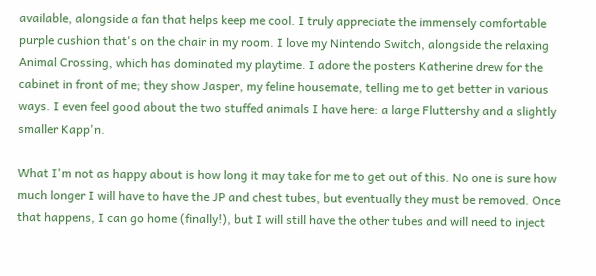available, alongside a fan that helps keep me cool. I truly appreciate the immensely comfortable purple cushion that's on the chair in my room. I love my Nintendo Switch, alongside the relaxing Animal Crossing, which has dominated my playtime. I adore the posters Katherine drew for the cabinet in front of me; they show Jasper, my feline housemate, telling me to get better in various ways. I even feel good about the two stuffed animals I have here: a large Fluttershy and a slightly smaller Kapp'n.

What I'm not as happy about is how long it may take for me to get out of this. No one is sure how much longer I will have to have the JP and chest tubes, but eventually they must be removed. Once that happens, I can go home (finally!), but I will still have the other tubes and will need to inject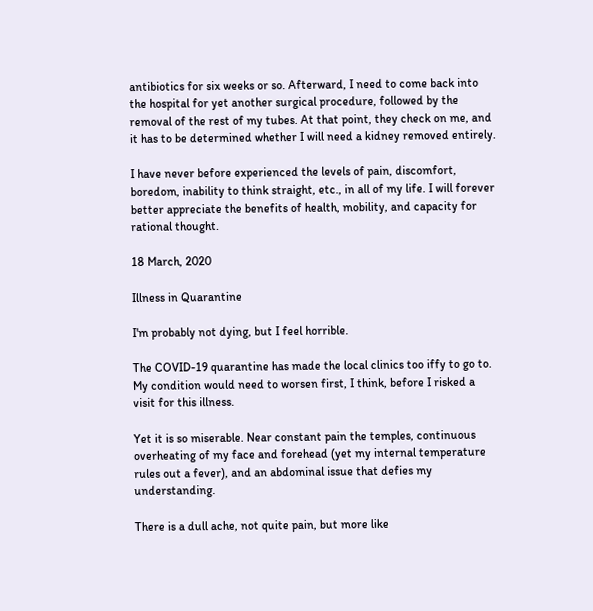antibiotics for six weeks or so. Afterward, I need to come back into the hospital for yet another surgical procedure, followed by the removal of the rest of my tubes. At that point, they check on me, and it has to be determined whether I will need a kidney removed entirely.

I have never before experienced the levels of pain, discomfort, boredom, inability to think straight, etc., in all of my life. I will forever better appreciate the benefits of health, mobility, and capacity for rational thought.

18 March, 2020

Illness in Quarantine

I'm probably not dying, but I feel horrible.

The COVID-19 quarantine has made the local clinics too iffy to go to. My condition would need to worsen first, I think, before I risked a visit for this illness.

Yet it is so miserable. Near constant pain the temples, continuous overheating of my face and forehead (yet my internal temperature rules out a fever), and an abdominal issue that defies my understanding.

There is a dull ache, not quite pain, but more like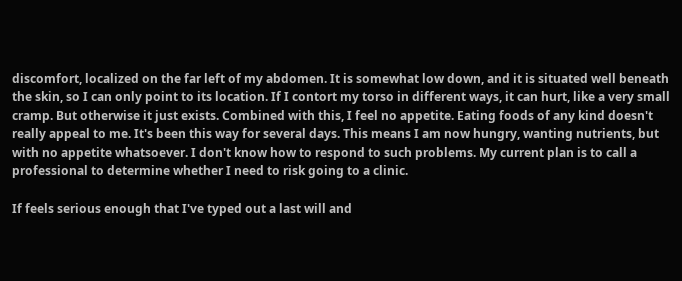discomfort, localized on the far left of my abdomen. It is somewhat low down, and it is situated well beneath the skin, so I can only point to its location. If I contort my torso in different ways, it can hurt, like a very small cramp. But otherwise it just exists. Combined with this, I feel no appetite. Eating foods of any kind doesn't really appeal to me. It's been this way for several days. This means I am now hungry, wanting nutrients, but with no appetite whatsoever. I don't know how to respond to such problems. My current plan is to call a professional to determine whether I need to risk going to a clinic.

If feels serious enough that I've typed out a last will and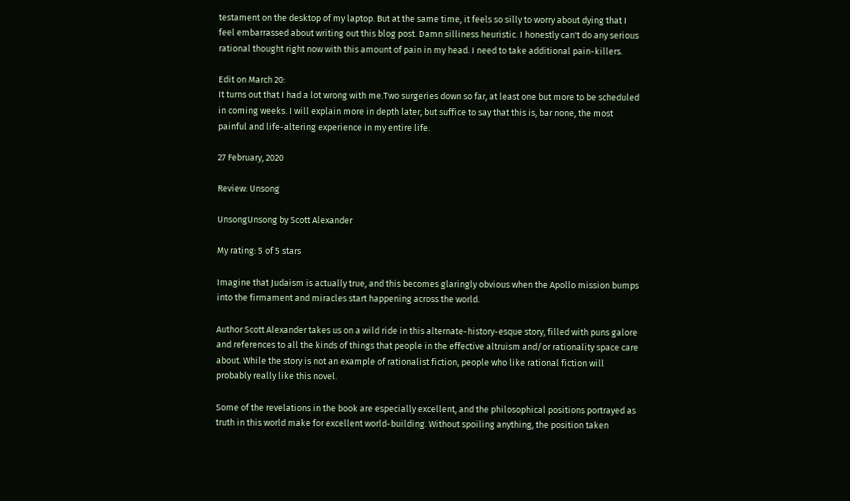testament on the desktop of my laptop. But at the same time, it feels so silly to worry about dying that I feel embarrassed about writing out this blog post. Damn silliness heuristic. I honestly can't do any serious rational thought right now with this amount of pain in my head. I need to take additional pain-killers.

Edit on March 20:
It turns out that I had a lot wrong with me.Two surgeries down so far, at least one but more to be scheduled in coming weeks. I will explain more in depth later, but suffice to say that this is, bar none, the most painful and life-altering experience in my entire life.

27 February, 2020

Review: Unsong

UnsongUnsong by Scott Alexander

My rating: 5 of 5 stars

Imagine that Judaism is actually true, and this becomes glaringly obvious when the Apollo mission bumps into the firmament and miracles start happening across the world.

Author Scott Alexander takes us on a wild ride in this alternate-history-esque story, filled with puns galore and references to all the kinds of things that people in the effective altruism and/or rationality space care about. While the story is not an example of rationalist fiction, people who like rational fiction will probably really like this novel.

Some of the revelations in the book are especially excellent, and the philosophical positions portrayed as truth in this world make for excellent world-building. Without spoiling anything, the position taken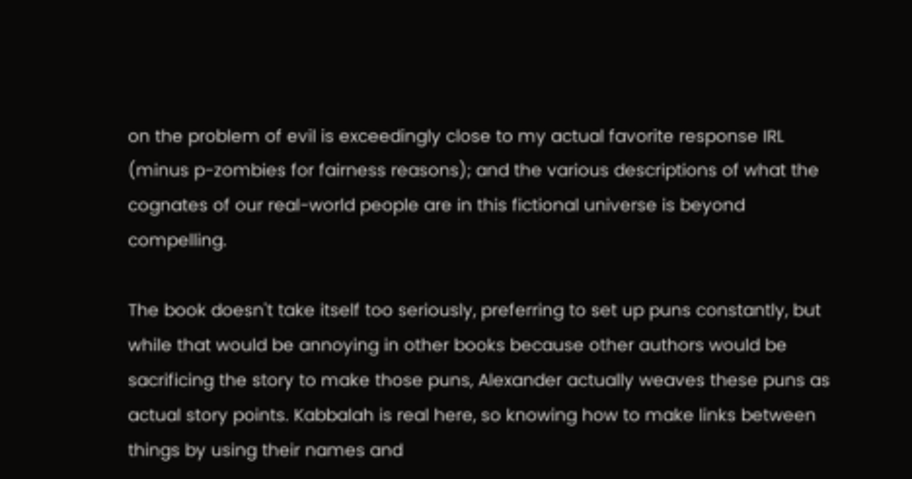on the problem of evil is exceedingly close to my actual favorite response IRL (minus p-zombies for fairness reasons); and the various descriptions of what the cognates of our real-world people are in this fictional universe is beyond compelling.

The book doesn't take itself too seriously, preferring to set up puns constantly, but while that would be annoying in other books because other authors would be sacrificing the story to make those puns, Alexander actually weaves these puns as actual story points. Kabbalah is real here, so knowing how to make links between things by using their names and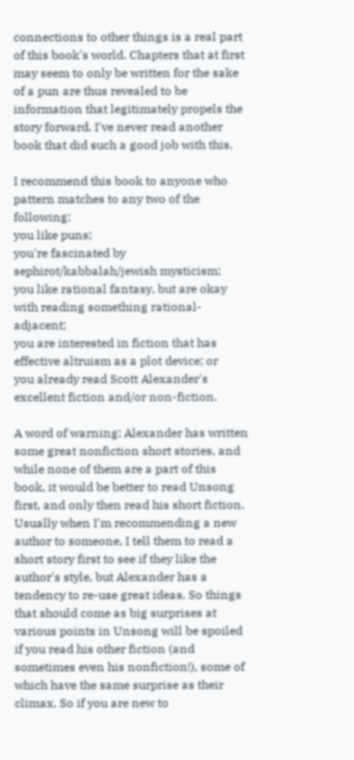connections to other things is a real part of this book's world. Chapters that at first may seem to only be written for the sake of a pun are thus revealed to be information that legitimately propels the story forward. I've never read another book that did such a good job with this.

I recommend this book to anyone who pattern matches to any two of the following:
you like puns;
you're fascinated by sephirot/kabbalah/jewish mysticism;
you like rational fantasy, but are okay with reading something rational-adjacent;
you are interested in fiction that has effective altruism as a plot device; or
you already read Scott Alexander's excellent fiction and/or non-fiction.

A word of warning: Alexander has written some great nonfiction short stories, and while none of them are a part of this book, it would be better to read Unsong first, and only then read his short fiction. Usually when I'm recommending a new author to someone, I tell them to read a short story first to see if they like the author's style, but Alexander has a tendency to re-use great ideas. So things that should come as big surprises at various points in Unsong will be spoiled if you read his other fiction (and sometimes even his nonfiction!), some of which have the same surprise as their climax. So if you are new to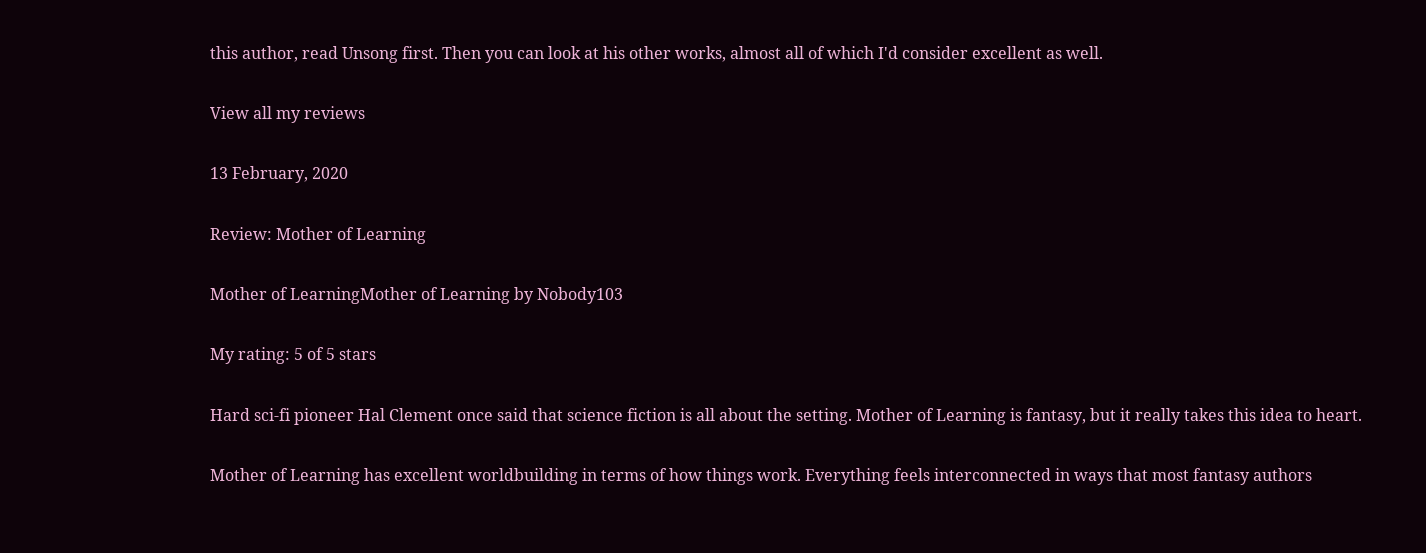this author, read Unsong first. Then you can look at his other works, almost all of which I'd consider excellent as well.

View all my reviews

13 February, 2020

Review: Mother of Learning

Mother of LearningMother of Learning by Nobody103

My rating: 5 of 5 stars

Hard sci-fi pioneer Hal Clement once said that science fiction is all about the setting. Mother of Learning is fantasy, but it really takes this idea to heart.

Mother of Learning has excellent worldbuilding in terms of how things work. Everything feels interconnected in ways that most fantasy authors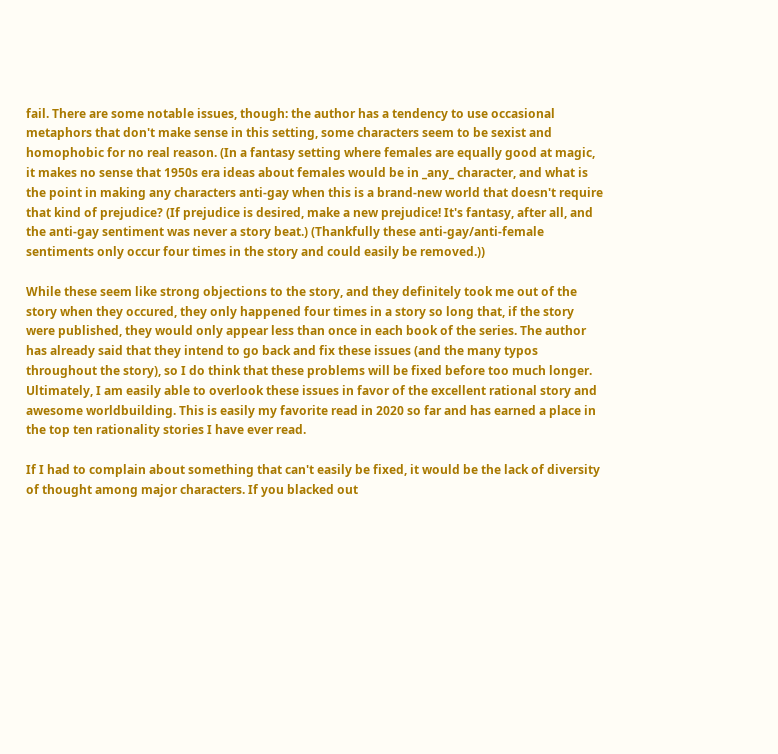fail. There are some notable issues, though: the author has a tendency to use occasional metaphors that don't make sense in this setting, some characters seem to be sexist and homophobic for no real reason. (In a fantasy setting where females are equally good at magic, it makes no sense that 1950s era ideas about females would be in _any_ character, and what is the point in making any characters anti-gay when this is a brand-new world that doesn't require that kind of prejudice? (If prejudice is desired, make a new prejudice! It's fantasy, after all, and the anti-gay sentiment was never a story beat.) (Thankfully these anti-gay/anti-female sentiments only occur four times in the story and could easily be removed.))

While these seem like strong objections to the story, and they definitely took me out of the story when they occured, they only happened four times in a story so long that, if the story were published, they would only appear less than once in each book of the series. The author has already said that they intend to go back and fix these issues (and the many typos throughout the story), so I do think that these problems will be fixed before too much longer. Ultimately, I am easily able to overlook these issues in favor of the excellent rational story and awesome worldbuilding. This is easily my favorite read in 2020 so far and has earned a place in the top ten rationality stories I have ever read.

If I had to complain about something that can't easily be fixed, it would be the lack of diversity of thought among major characters. If you blacked out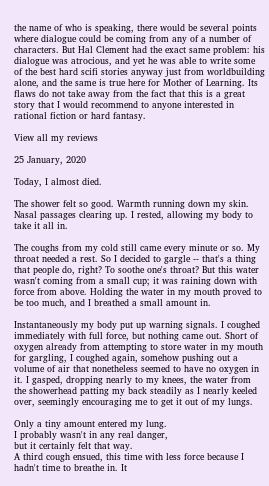the name of who is speaking, there would be several points where dialogue could be coming from any of a number of characters. But Hal Clement had the exact same problem: his dialogue was atrocious, and yet he was able to write some of the best hard scifi stories anyway just from worldbuilding alone, and the same is true here for Mother of Learning. Its flaws do not take away from the fact that this is a great story that I would recommend to anyone interested in rational fiction or hard fantasy.

View all my reviews

25 January, 2020

Today, I almost died.

The shower felt so good. Warmth running down my skin. Nasal passages clearing up. I rested, allowing my body to take it all in.

The coughs from my cold still came every minute or so. My throat needed a rest. So I decided to gargle -- that's a thing that people do, right? To soothe one's throat? But this water wasn't coming from a small cup; it was raining down with force from above. Holding the water in my mouth proved to be too much, and I breathed a small amount in.

Instantaneously my body put up warning signals. I coughed immediately with full force, but nothing came out. Short of oxygen already from attempting to store water in my mouth for gargling, I coughed again, somehow pushing out a volume of air that nonetheless seemed to have no oxygen in it. I gasped, dropping nearly to my knees, the water from the showerhead patting my back steadily as I nearly keeled over, seemingly encouraging me to get it out of my lungs.

Only a tiny amount entered my lung.
I probably wasn't in any real danger,
but it certainly felt that way.
A third cough ensued, this time with less force because I hadn't time to breathe in. It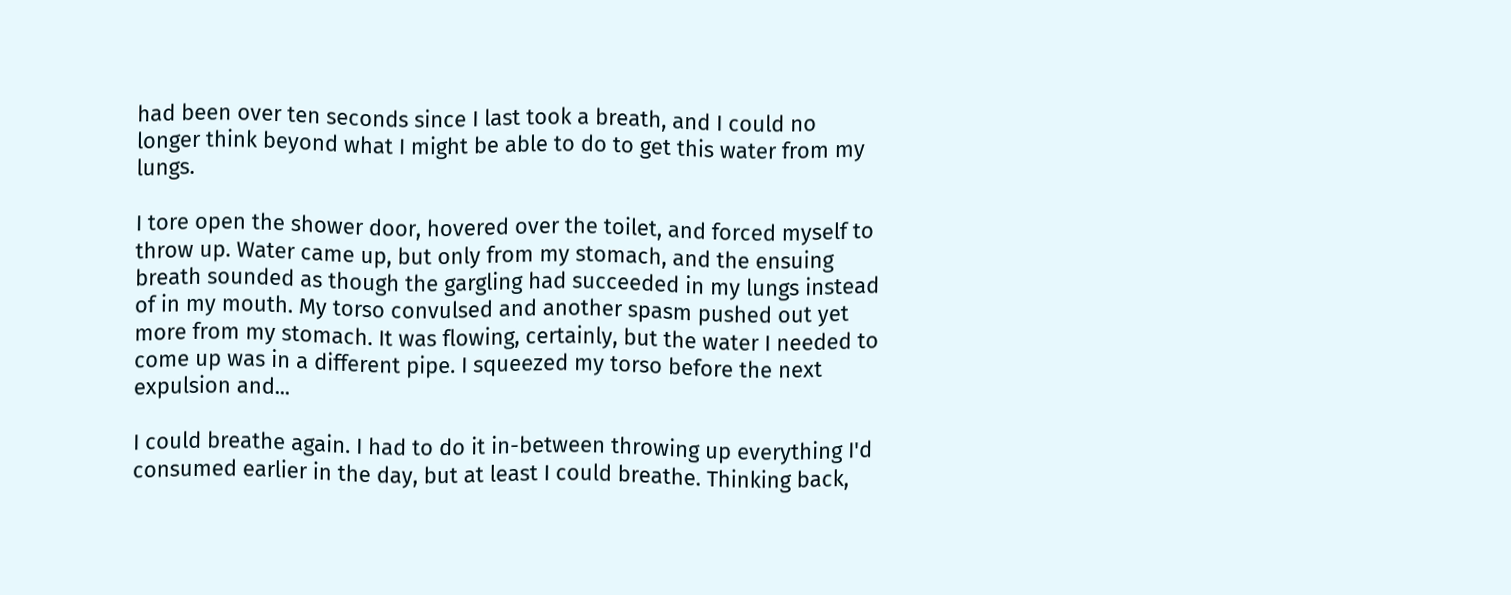had been over ten seconds since I last took a breath, and I could no longer think beyond what I might be able to do to get this water from my lungs.

I tore open the shower door, hovered over the toilet, and forced myself to throw up. Water came up, but only from my stomach, and the ensuing breath sounded as though the gargling had succeeded in my lungs instead of in my mouth. My torso convulsed and another spasm pushed out yet more from my stomach. It was flowing, certainly, but the water I needed to come up was in a different pipe. I squeezed my torso before the next expulsion and...

I could breathe again. I had to do it in-between throwing up everything I'd consumed earlier in the day, but at least I could breathe. Thinking back,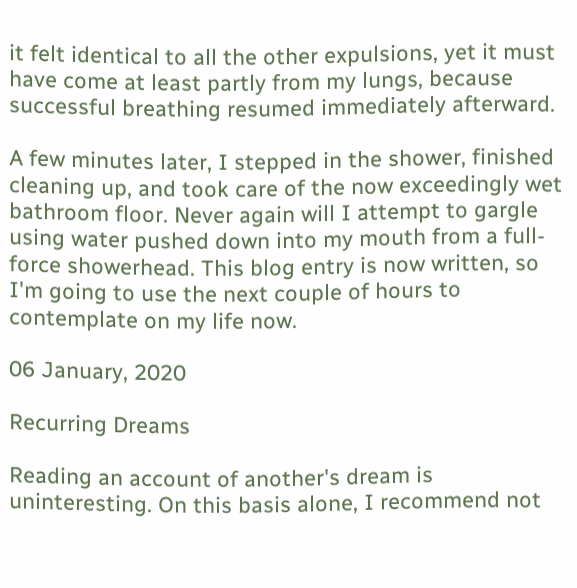it felt identical to all the other expulsions, yet it must have come at least partly from my lungs, because successful breathing resumed immediately afterward.

A few minutes later, I stepped in the shower, finished cleaning up, and took care of the now exceedingly wet bathroom floor. Never again will I attempt to gargle using water pushed down into my mouth from a full-force showerhead. This blog entry is now written, so I'm going to use the next couple of hours to contemplate on my life now.

06 January, 2020

Recurring Dreams

Reading an account of another's dream is uninteresting. On this basis alone, I recommend not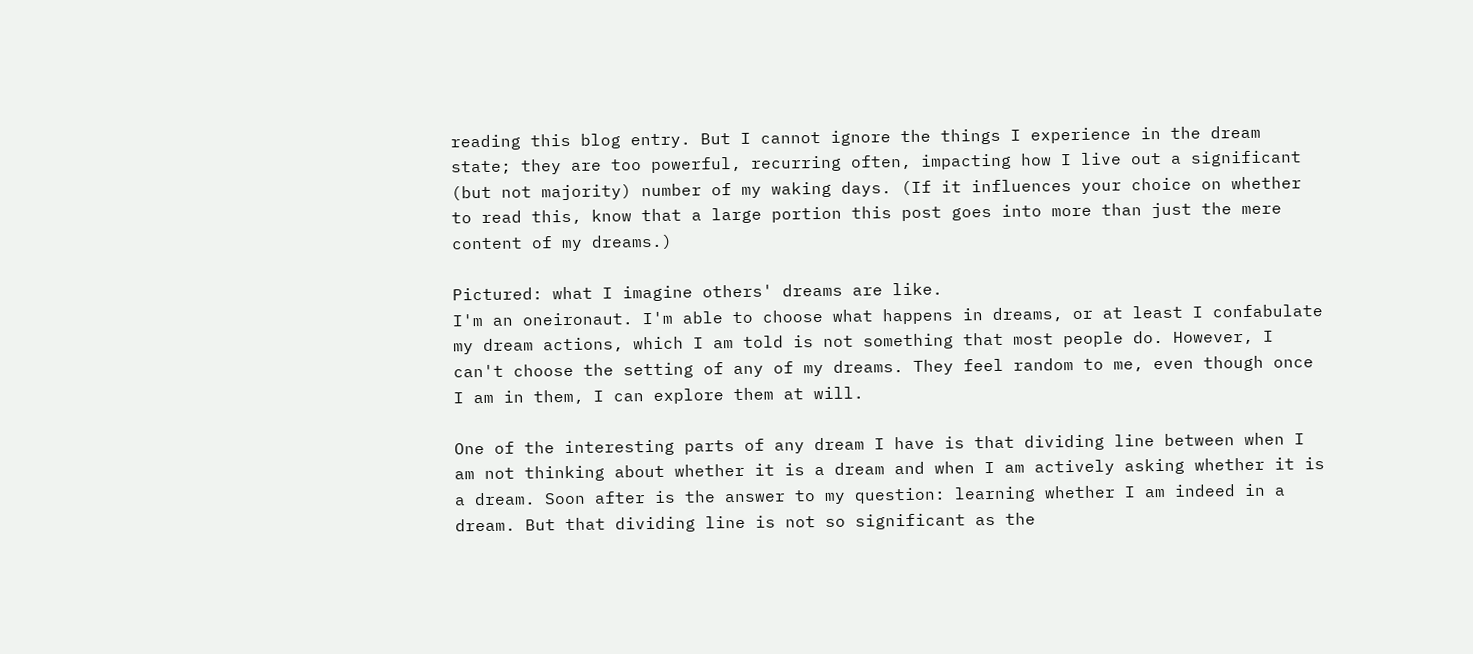reading this blog entry. But I cannot ignore the things I experience in the dream state; they are too powerful, recurring often, impacting how I live out a significant (but not majority) number of my waking days. (If it influences your choice on whether to read this, know that a large portion this post goes into more than just the mere content of my dreams.)

Pictured: what I imagine others' dreams are like.
I'm an oneironaut. I'm able to choose what happens in dreams, or at least I confabulate my dream actions, which I am told is not something that most people do. However, I can't choose the setting of any of my dreams. They feel random to me, even though once I am in them, I can explore them at will.

One of the interesting parts of any dream I have is that dividing line between when I am not thinking about whether it is a dream and when I am actively asking whether it is a dream. Soon after is the answer to my question: learning whether I am indeed in a dream. But that dividing line is not so significant as the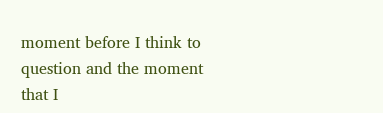moment before I think to question and the moment that I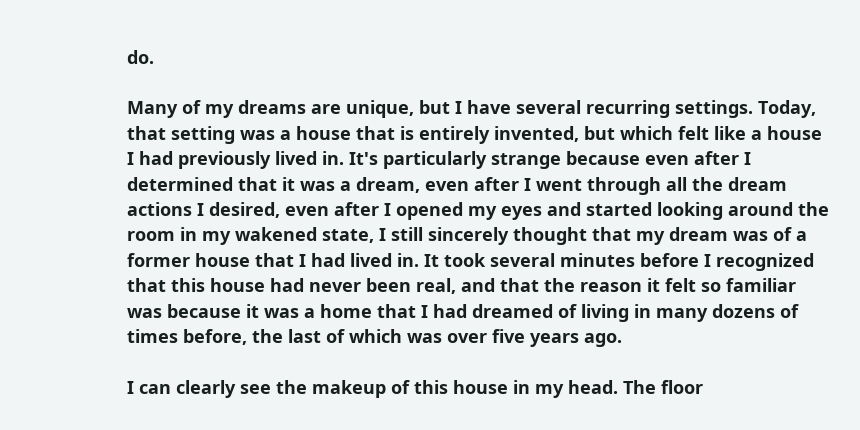do.

Many of my dreams are unique, but I have several recurring settings. Today, that setting was a house that is entirely invented, but which felt like a house I had previously lived in. It's particularly strange because even after I determined that it was a dream, even after I went through all the dream actions I desired, even after I opened my eyes and started looking around the room in my wakened state, I still sincerely thought that my dream was of a former house that I had lived in. It took several minutes before I recognized that this house had never been real, and that the reason it felt so familiar was because it was a home that I had dreamed of living in many dozens of times before, the last of which was over five years ago.

I can clearly see the makeup of this house in my head. The floor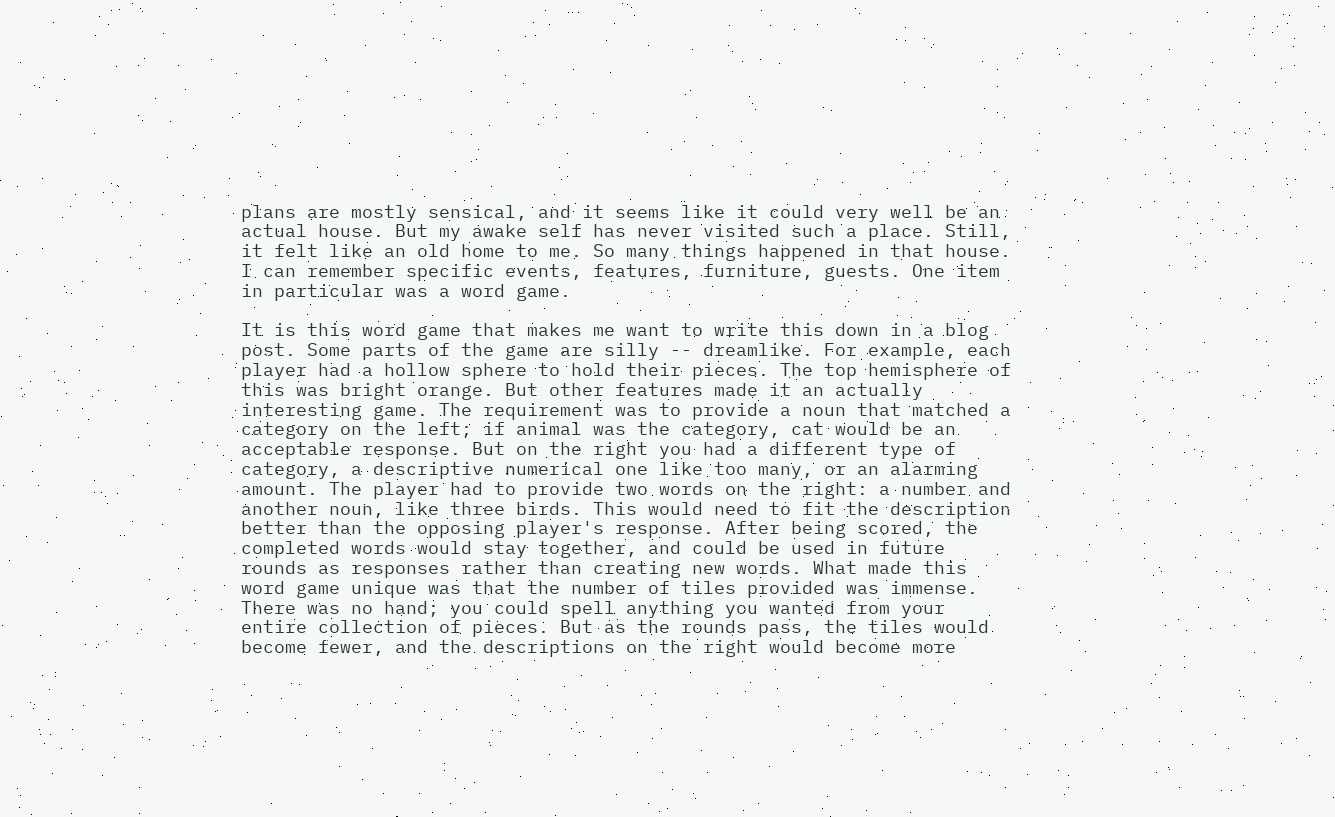plans are mostly sensical, and it seems like it could very well be an actual house. But my awake self has never visited such a place. Still, it felt like an old home to me. So many things happened in that house. I can remember specific events, features, furniture, guests. One item in particular was a word game.

It is this word game that makes me want to write this down in a blog post. Some parts of the game are silly -- dreamlike. For example, each player had a hollow sphere to hold their pieces. The top hemisphere of this was bright orange. But other features made it an actually interesting game. The requirement was to provide a noun that matched a category on the left; if animal was the category, cat would be an acceptable response. But on the right you had a different type of category, a descriptive numerical one like too many, or an alarming amount. The player had to provide two words on the right: a number and another noun, like three birds. This would need to fit the description better than the opposing player's response. After being scored, the completed words would stay together, and could be used in future rounds as responses rather than creating new words. What made this word game unique was that the number of tiles provided was immense. There was no hand; you could spell anything you wanted from your entire collection of pieces. But as the rounds pass, the tiles would become fewer, and the descriptions on the right would become more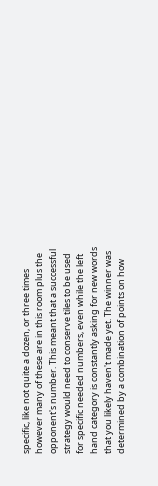specific, like not quite a dozen, or three times however many of these are in this room plus the opponent's number. This meant that a successful strategy would need to conserve tiles to be used for specific needed numbers, even while the left hand category is constantly asking for new words that you likely haven't made yet. The winner was determined by a combination of points on how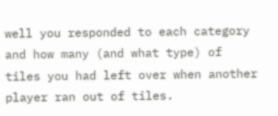well you responded to each category and how many (and what type) of tiles you had left over when another player ran out of tiles.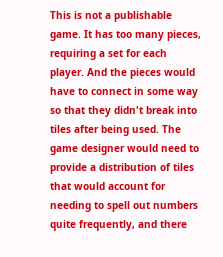This is not a publishable game. It has too many pieces, requiring a set for each player. And the pieces would have to connect in some way so that they didn't break into tiles after being used. The game designer would need to provide a distribution of tiles that would account for needing to spell out numbers quite frequently, and there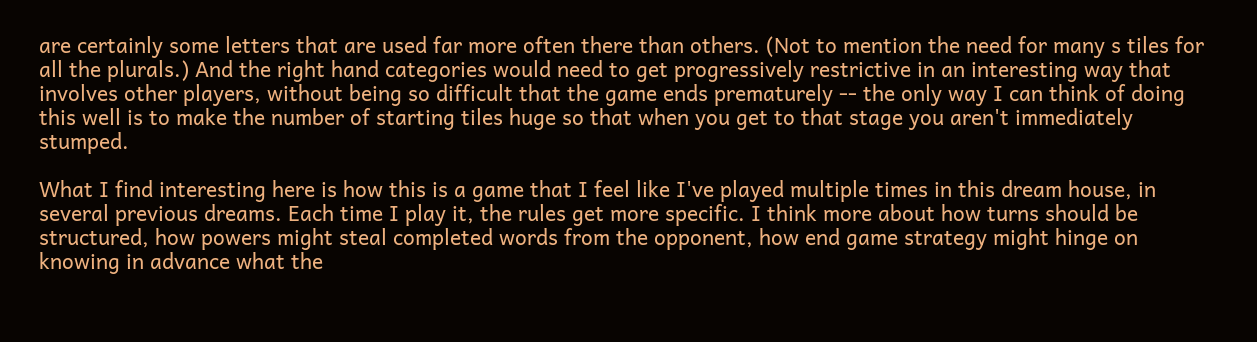are certainly some letters that are used far more often there than others. (Not to mention the need for many s tiles for all the plurals.) And the right hand categories would need to get progressively restrictive in an interesting way that involves other players, without being so difficult that the game ends prematurely -- the only way I can think of doing this well is to make the number of starting tiles huge so that when you get to that stage you aren't immediately stumped.

What I find interesting here is how this is a game that I feel like I've played multiple times in this dream house, in several previous dreams. Each time I play it, the rules get more specific. I think more about how turns should be structured, how powers might steal completed words from the opponent, how end game strategy might hinge on knowing in advance what the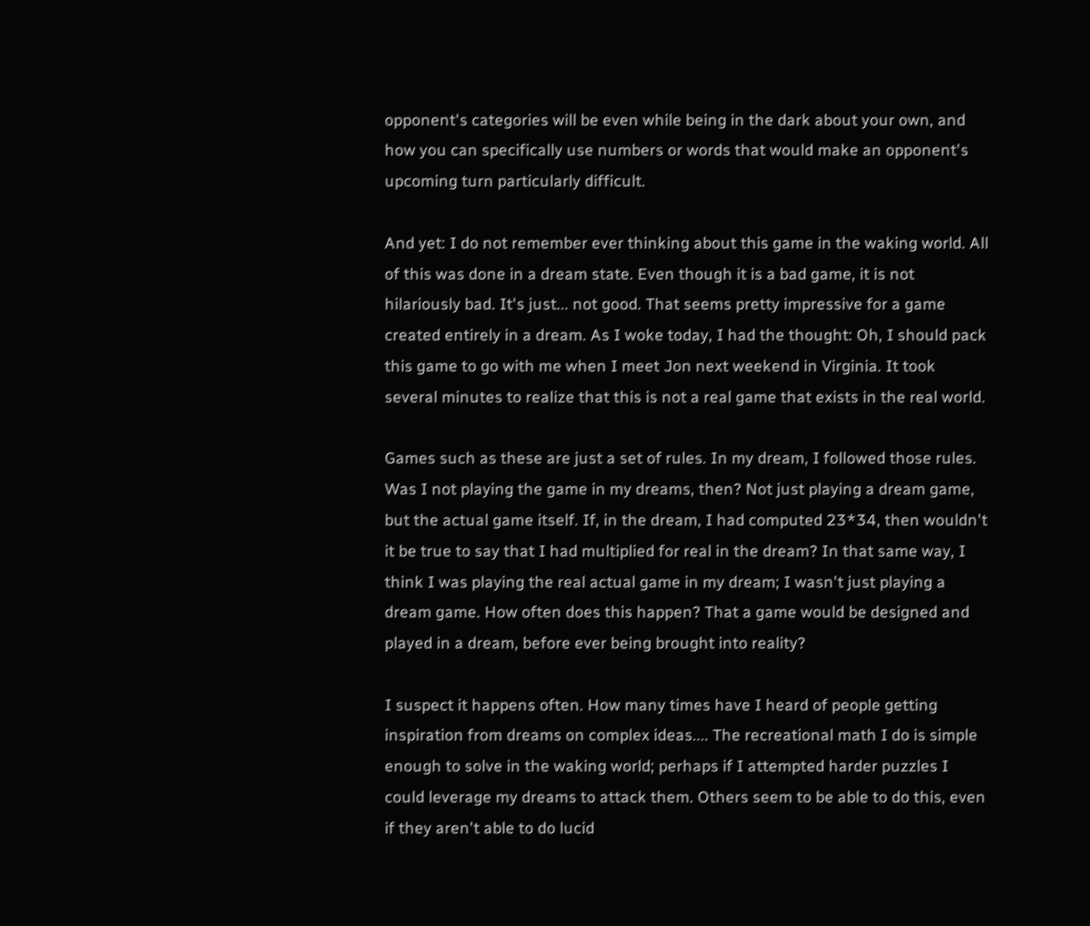opponent's categories will be even while being in the dark about your own, and how you can specifically use numbers or words that would make an opponent's upcoming turn particularly difficult.

And yet: I do not remember ever thinking about this game in the waking world. All of this was done in a dream state. Even though it is a bad game, it is not hilariously bad. It's just... not good. That seems pretty impressive for a game created entirely in a dream. As I woke today, I had the thought: Oh, I should pack this game to go with me when I meet Jon next weekend in Virginia. It took several minutes to realize that this is not a real game that exists in the real world.

Games such as these are just a set of rules. In my dream, I followed those rules. Was I not playing the game in my dreams, then? Not just playing a dream game, but the actual game itself. If, in the dream, I had computed 23*34, then wouldn't it be true to say that I had multiplied for real in the dream? In that same way, I think I was playing the real actual game in my dream; I wasn't just playing a dream game. How often does this happen? That a game would be designed and played in a dream, before ever being brought into reality?

I suspect it happens often. How many times have I heard of people getting inspiration from dreams on complex ideas.... The recreational math I do is simple enough to solve in the waking world; perhaps if I attempted harder puzzles I could leverage my dreams to attack them. Others seem to be able to do this, even if they aren't able to do lucid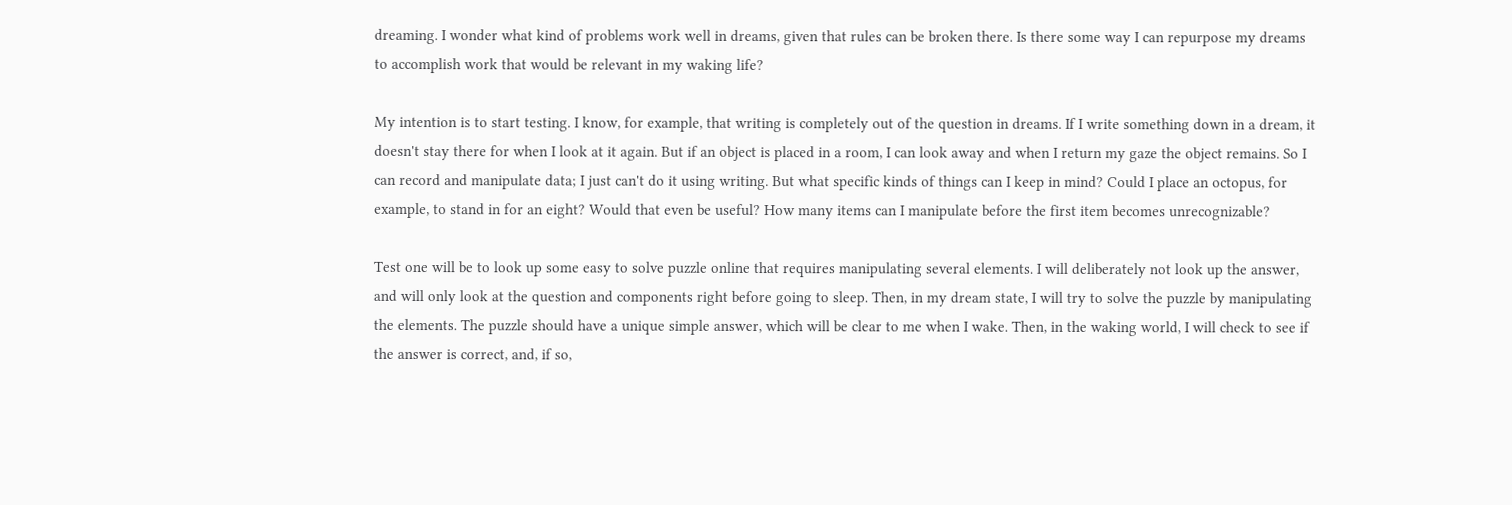dreaming. I wonder what kind of problems work well in dreams, given that rules can be broken there. Is there some way I can repurpose my dreams to accomplish work that would be relevant in my waking life?

My intention is to start testing. I know, for example, that writing is completely out of the question in dreams. If I write something down in a dream, it doesn't stay there for when I look at it again. But if an object is placed in a room, I can look away and when I return my gaze the object remains. So I can record and manipulate data; I just can't do it using writing. But what specific kinds of things can I keep in mind? Could I place an octopus, for example, to stand in for an eight? Would that even be useful? How many items can I manipulate before the first item becomes unrecognizable?

Test one will be to look up some easy to solve puzzle online that requires manipulating several elements. I will deliberately not look up the answer, and will only look at the question and components right before going to sleep. Then, in my dream state, I will try to solve the puzzle by manipulating the elements. The puzzle should have a unique simple answer, which will be clear to me when I wake. Then, in the waking world, I will check to see if the answer is correct, and, if so,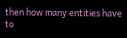then how many entities have to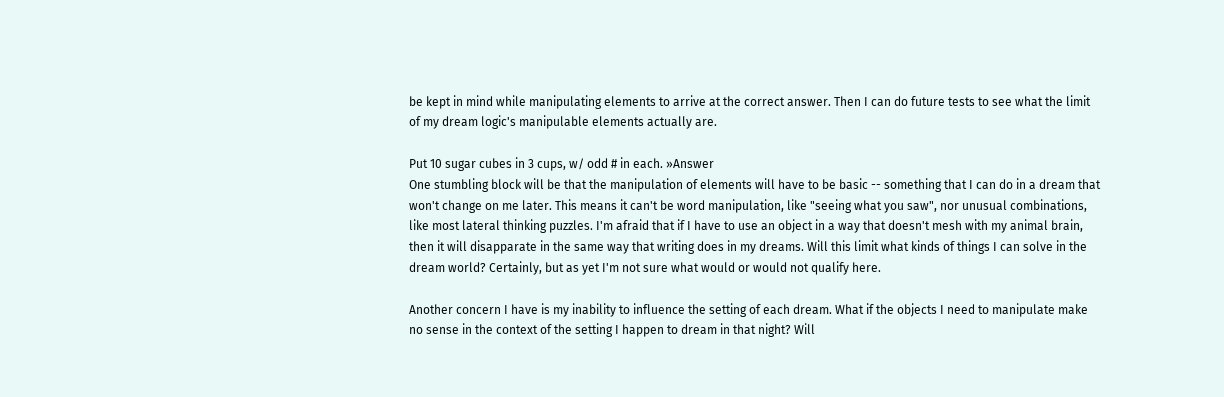be kept in mind while manipulating elements to arrive at the correct answer. Then I can do future tests to see what the limit of my dream logic's manipulable elements actually are.

Put 10 sugar cubes in 3 cups, w/ odd # in each. »Answer
One stumbling block will be that the manipulation of elements will have to be basic -- something that I can do in a dream that won't change on me later. This means it can't be word manipulation, like "seeing what you saw", nor unusual combinations, like most lateral thinking puzzles. I'm afraid that if I have to use an object in a way that doesn't mesh with my animal brain, then it will disapparate in the same way that writing does in my dreams. Will this limit what kinds of things I can solve in the dream world? Certainly, but as yet I'm not sure what would or would not qualify here.

Another concern I have is my inability to influence the setting of each dream. What if the objects I need to manipulate make no sense in the context of the setting I happen to dream in that night? Will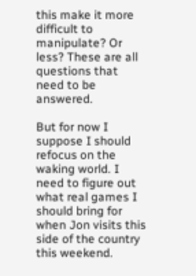this make it more difficult to manipulate? Or less? These are all questions that need to be answered.

But for now I suppose I should refocus on the waking world. I need to figure out what real games I should bring for when Jon visits this side of the country this weekend.